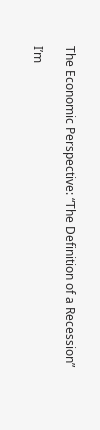The Economic Perspective: “The Definition of a Recession”

I’m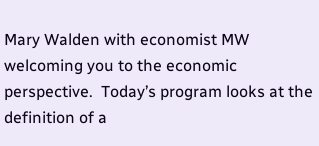Mary Walden with economist MW welcoming you to the economic perspective.  Today’s program looks at the definition of a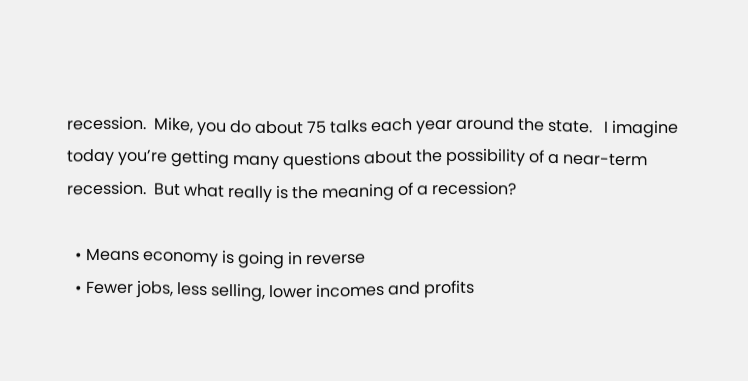recession.  Mike, you do about 75 talks each year around the state.   I imagine today you’re getting many questions about the possibility of a near-term recession.  But what really is the meaning of a recession?

  • Means economy is going in reverse
  • Fewer jobs, less selling, lower incomes and profits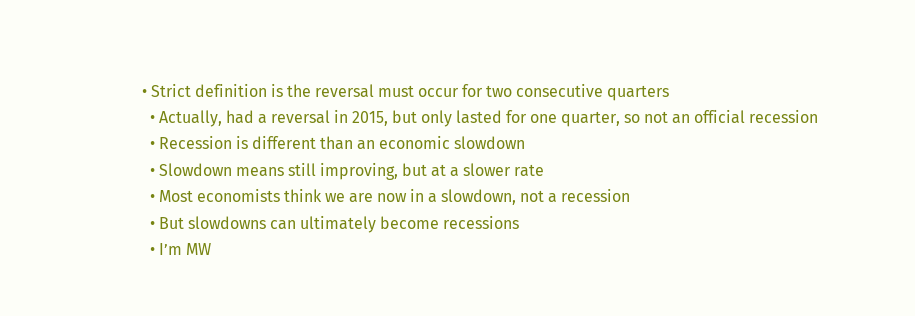• Strict definition is the reversal must occur for two consecutive quarters
  • Actually, had a reversal in 2015, but only lasted for one quarter, so not an official recession
  • Recession is different than an economic slowdown
  • Slowdown means still improving, but at a slower rate
  • Most economists think we are now in a slowdown, not a recession
  • But slowdowns can ultimately become recessions
  • I’m MW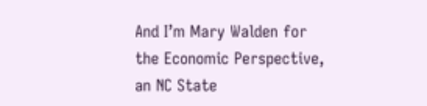And I’m Mary Walden for the Economic Perspective, an NC State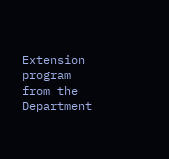Extension program from the Department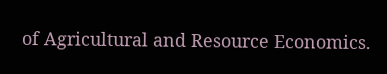of Agricultural and Resource Economics.